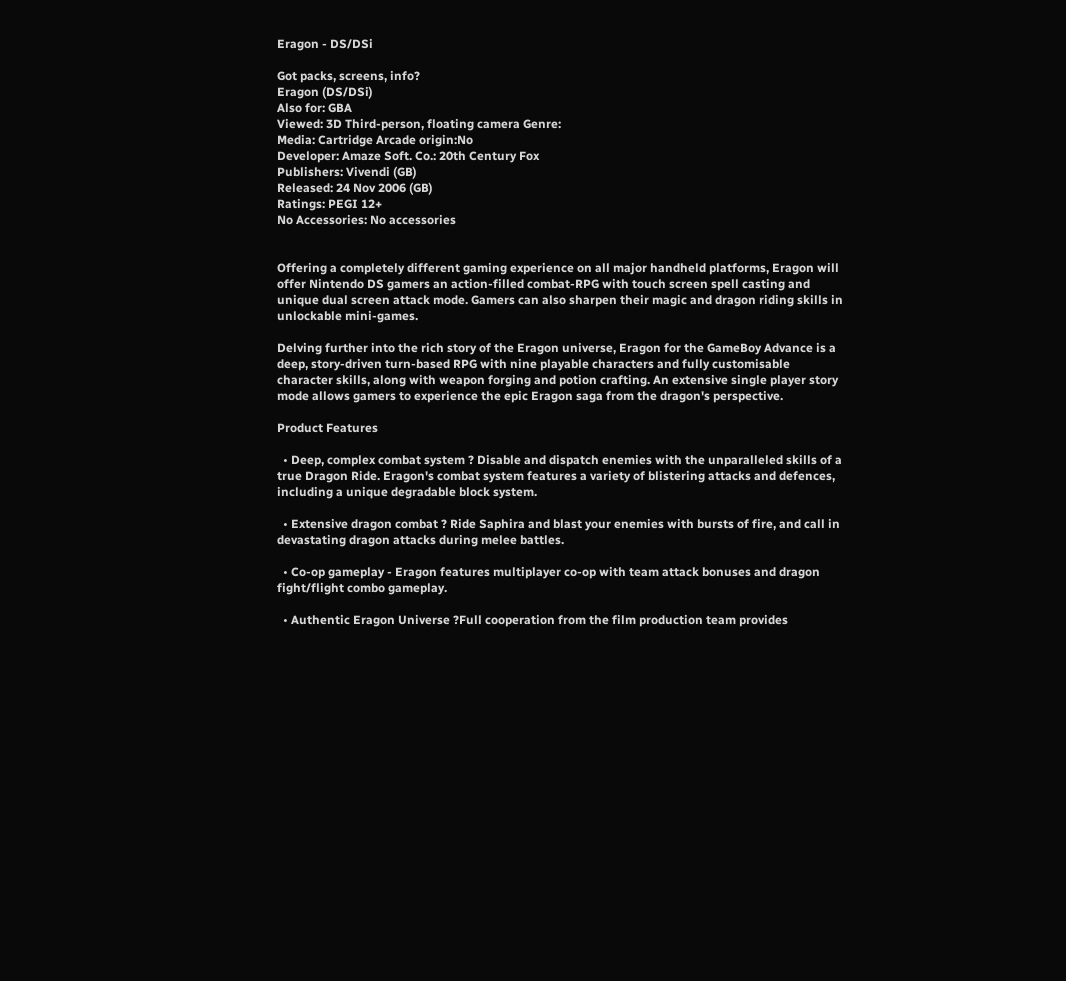Eragon - DS/DSi

Got packs, screens, info?
Eragon (DS/DSi)
Also for: GBA
Viewed: 3D Third-person, floating camera Genre:
Media: Cartridge Arcade origin:No
Developer: Amaze Soft. Co.: 20th Century Fox
Publishers: Vivendi (GB)
Released: 24 Nov 2006 (GB)
Ratings: PEGI 12+
No Accessories: No accessories


Offering a completely different gaming experience on all major handheld platforms, Eragon will offer Nintendo DS gamers an action-filled combat-RPG with touch screen spell casting and unique dual screen attack mode. Gamers can also sharpen their magic and dragon riding skills in unlockable mini-games.

Delving further into the rich story of the Eragon universe, Eragon for the GameBoy Advance is a deep, story-driven turn-based RPG with nine playable characters and fully customisable character skills, along with weapon forging and potion crafting. An extensive single player story mode allows gamers to experience the epic Eragon saga from the dragon's perspective.

Product Features

  • Deep, complex combat system ? Disable and dispatch enemies with the unparalleled skills of a true Dragon Ride. Eragon's combat system features a variety of blistering attacks and defences, including a unique degradable block system.

  • Extensive dragon combat ? Ride Saphira and blast your enemies with bursts of fire, and call in devastating dragon attacks during melee battles.

  • Co-op gameplay - Eragon features multiplayer co-op with team attack bonuses and dragon fight/flight combo gameplay.

  • Authentic Eragon Universe ?Full cooperation from the film production team provides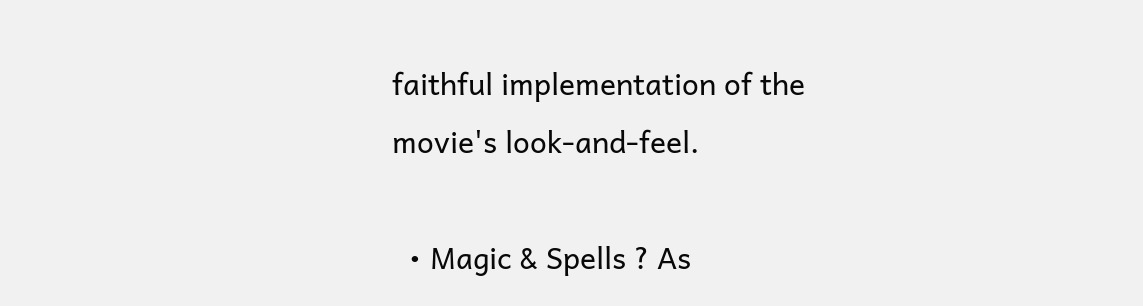faithful implementation of the movie's look-and-feel.

  • Magic & Spells ? As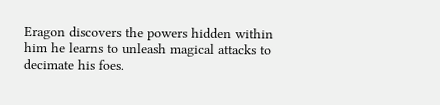Eragon discovers the powers hidden within him he learns to unleash magical attacks to decimate his foes.